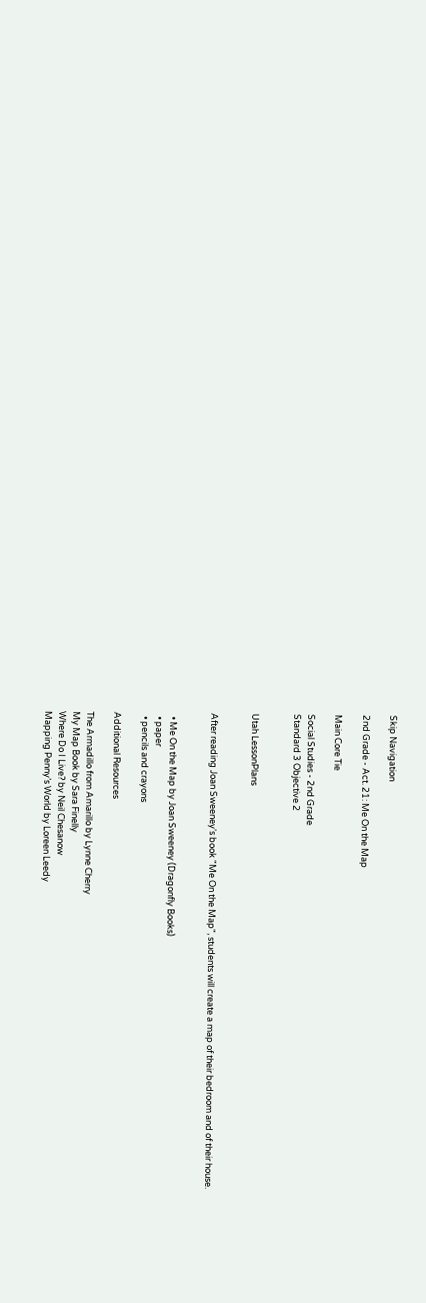Skip Navigation

2nd Grade - Act. 21: Me On the Map

Main Core Tie

Social Studies - 2nd Grade
Standard 3 Objective 2


Utah LessonPlans


After reading Joan Sweeney's book "Me On the Map", students will create a map of their bedroom and of their house.


  • Me On the Map by Joan Sweeney (Dragonfly Books)
  • paper
  • pencils and crayons

Additional Resources

The Armadillo from Amarillo by Lynne Cherry
My Map Book by Sara Finelly
Where Do I Live? by Neil Chesanow
Mapping Penny’s World by Loreen Leedy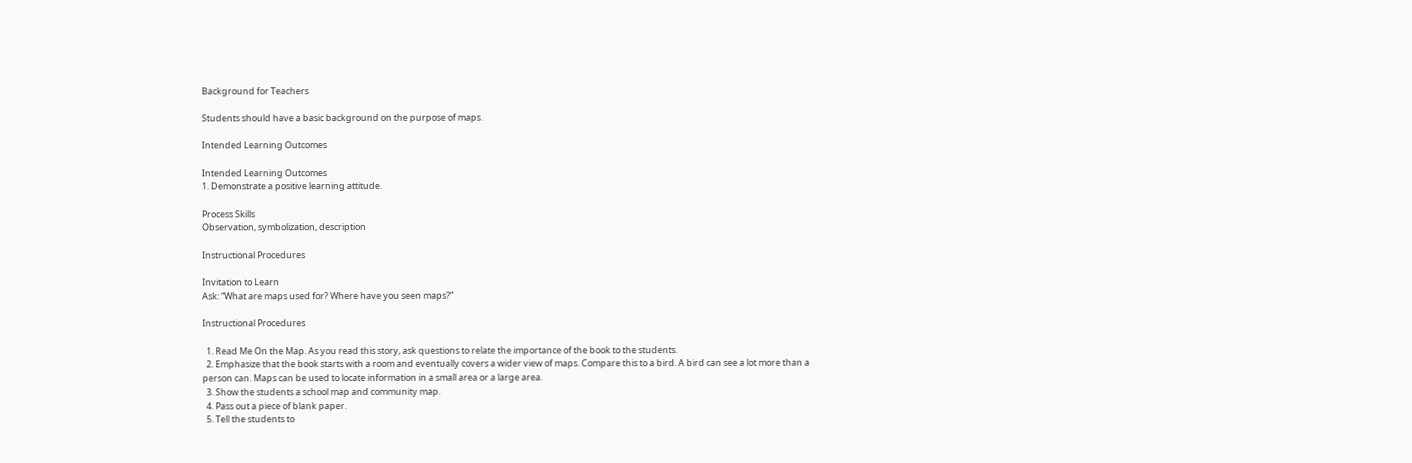Background for Teachers

Students should have a basic background on the purpose of maps.

Intended Learning Outcomes

Intended Learning Outcomes
1. Demonstrate a positive learning attitude.

Process Skills
Observation, symbolization, description

Instructional Procedures

Invitation to Learn
Ask: “What are maps used for? Where have you seen maps?”

Instructional Procedures

  1. Read Me On the Map. As you read this story, ask questions to relate the importance of the book to the students.
  2. Emphasize that the book starts with a room and eventually covers a wider view of maps. Compare this to a bird. A bird can see a lot more than a person can. Maps can be used to locate information in a small area or a large area.
  3. Show the students a school map and community map.
  4. Pass out a piece of blank paper.
  5. Tell the students to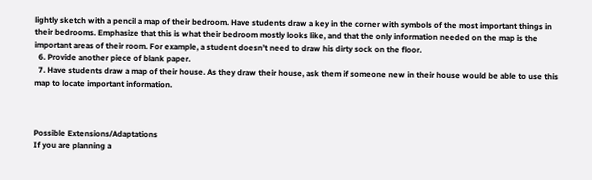lightly sketch with a pencil a map of their bedroom. Have students draw a key in the corner with symbols of the most important things in their bedrooms. Emphasize that this is what their bedroom mostly looks like, and that the only information needed on the map is the important areas of their room. For example, a student doesn’t need to draw his dirty sock on the floor.
  6. Provide another piece of blank paper.
  7. Have students draw a map of their house. As they draw their house, ask them if someone new in their house would be able to use this map to locate important information.



Possible Extensions/Adaptations
If you are planning a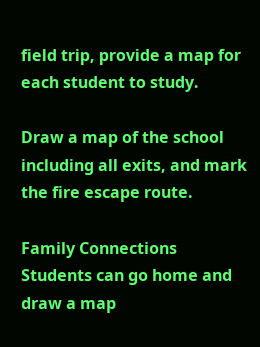field trip, provide a map for each student to study.

Draw a map of the school including all exits, and mark the fire escape route.

Family Connections
Students can go home and draw a map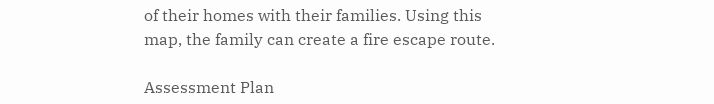of their homes with their families. Using this map, the family can create a fire escape route.

Assessment Plan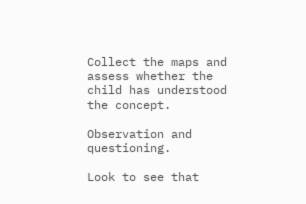Collect the maps and assess whether the child has understood the concept.

Observation and questioning.

Look to see that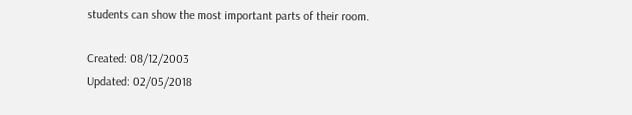students can show the most important parts of their room.

Created: 08/12/2003
Updated: 02/05/2018